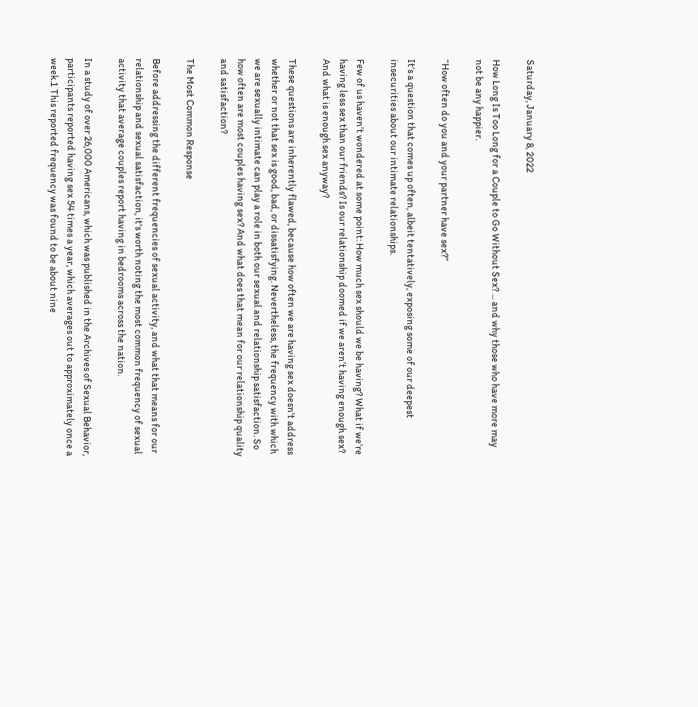Saturday, January 8, 2022

How Long Is Too Long for a Couple to Go Without Sex? ... and why those who have more may not be any happier.

“How often do you and your partner have sex?”

It’s a question that comes up often, albeit tentatively, exposing some of our deepest insecurities about our intimate relationships.

Few of us haven’t wondered at some point: How much sex should we be having? What if we’re having less sex than our friends? Is our relationship doomed if we aren’t having enough sex? And what is enough sex anyway?

These questions are inherently flawed, because how often we are having sex doesn't address whether or not that sex is good, bad, or dissatisfying. Nevertheless, the frequency with which we are sexually intimate can play a role in both our sexual and relationship satisfaction. So how often are most couples having sex? And what does that mean for our relationship quality and satisfaction?

The Most Common Response

Before addressing the different frequencies of sexual activity, and what that means for our relationship and sexual satisfaction, it's worth noting the most common frequency of sexual activity that average couples report having in bedrooms across the nation.

In a study of over 26,000 Americans, which was published in the Archives of Sexual Behavior, participants reported having sex 54 times a year, which averages out to approximately once a week.1 This reported frequency was found to be about nine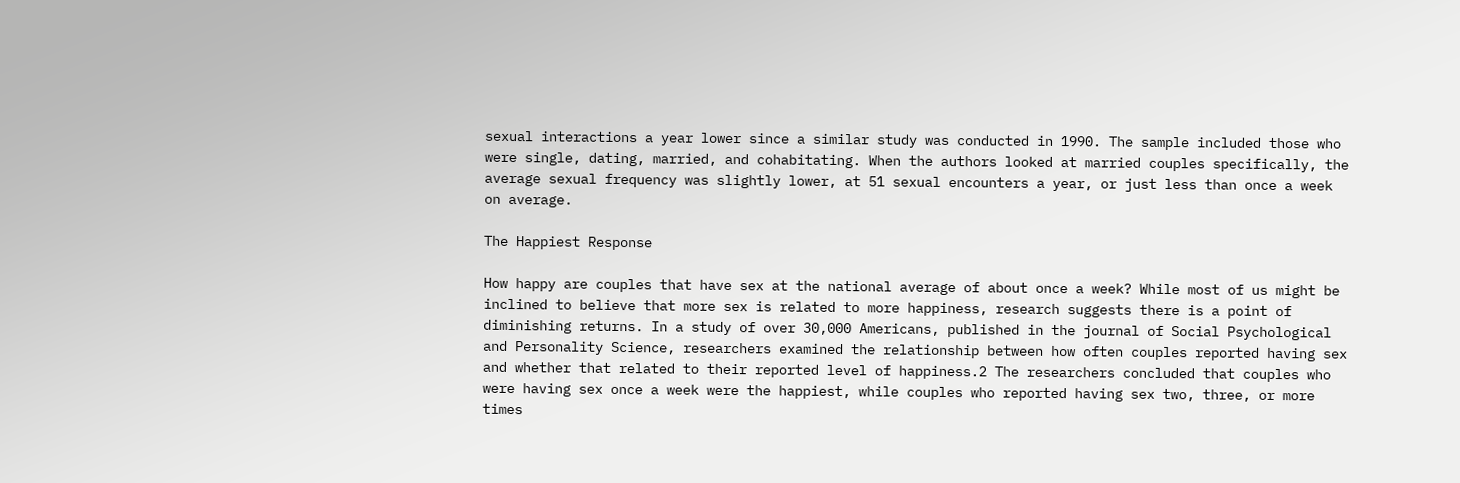sexual interactions a year lower since a similar study was conducted in 1990. The sample included those who were single, dating, married, and cohabitating. When the authors looked at married couples specifically, the average sexual frequency was slightly lower, at 51 sexual encounters a year, or just less than once a week on average.

The Happiest Response

How happy are couples that have sex at the national average of about once a week? While most of us might be inclined to believe that more sex is related to more happiness, research suggests there is a point of diminishing returns. In a study of over 30,000 Americans, published in the journal of Social Psychological and Personality Science, researchers examined the relationship between how often couples reported having sex and whether that related to their reported level of happiness.2 The researchers concluded that couples who were having sex once a week were the happiest, while couples who reported having sex two, three, or more times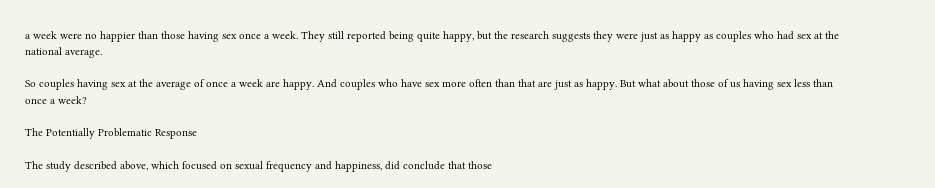a week were no happier than those having sex once a week. They still reported being quite happy, but the research suggests they were just as happy as couples who had sex at the national average.

So couples having sex at the average of once a week are happy. And couples who have sex more often than that are just as happy. But what about those of us having sex less than once a week?

The Potentially Problematic Response

The study described above, which focused on sexual frequency and happiness, did conclude that those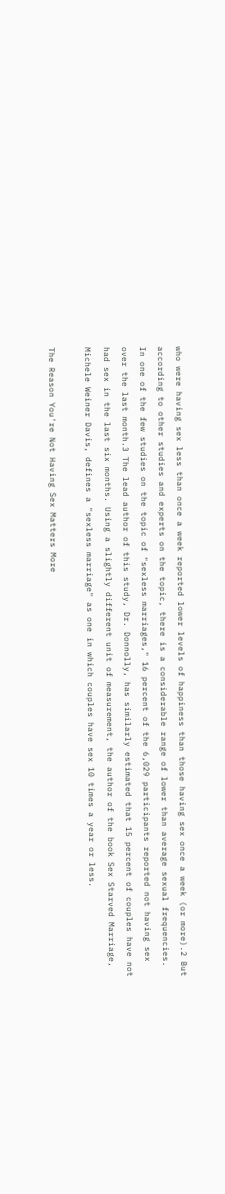who were having sex less than once a week reported lower levels of happiness than those having sex once a week (or more).2 But according to other studies and experts on the topic, there is a considerable range of lower than average sexual frequencies. In one of the few studies on the topic of "sexless marriages," 16 percent of the 6,029 participants reported not having sex over the last month.3 The lead author of this study, Dr. Donnolly, has similarly estimated that 15 percent of couples have not had sex in the last six months. Using a slightly different unit of measurement, the author of the book Sex Starved Marriage, Michele Weiner Davis, defines a "sexless marriage" as one in which couples have sex 10 times a year or less.

The Reason You're Not Having Sex Matters More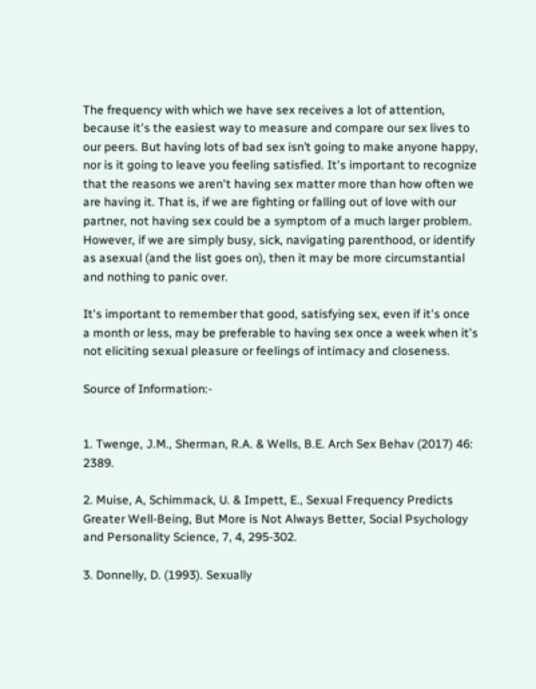The frequency with which we have sex receives a lot of attention, because it's the easiest way to measure and compare our sex lives to our peers. But having lots of bad sex isn’t going to make anyone happy, nor is it going to leave you feeling satisfied. It's important to recognize that the reasons we aren't having sex matter more than how often we are having it. That is, if we are fighting or falling out of love with our partner, not having sex could be a symptom of a much larger problem. However, if we are simply busy, sick, navigating parenthood, or identify as asexual (and the list goes on), then it may be more circumstantial and nothing to panic over.

It's important to remember that good, satisfying sex, even if it's once a month or less, may be preferable to having sex once a week when it's not eliciting sexual pleasure or feelings of intimacy and closeness.

Source of Information:-


1. Twenge, J.M., Sherman, R.A. & Wells, B.E. Arch Sex Behav (2017) 46: 2389.

2. Muise, A, Schimmack, U. & Impett, E., Sexual Frequency Predicts Greater Well-Being, But More is Not Always Better, Social Psychology and Personality Science, 7, 4, 295-302.

3. Donnelly, D. (1993). Sexually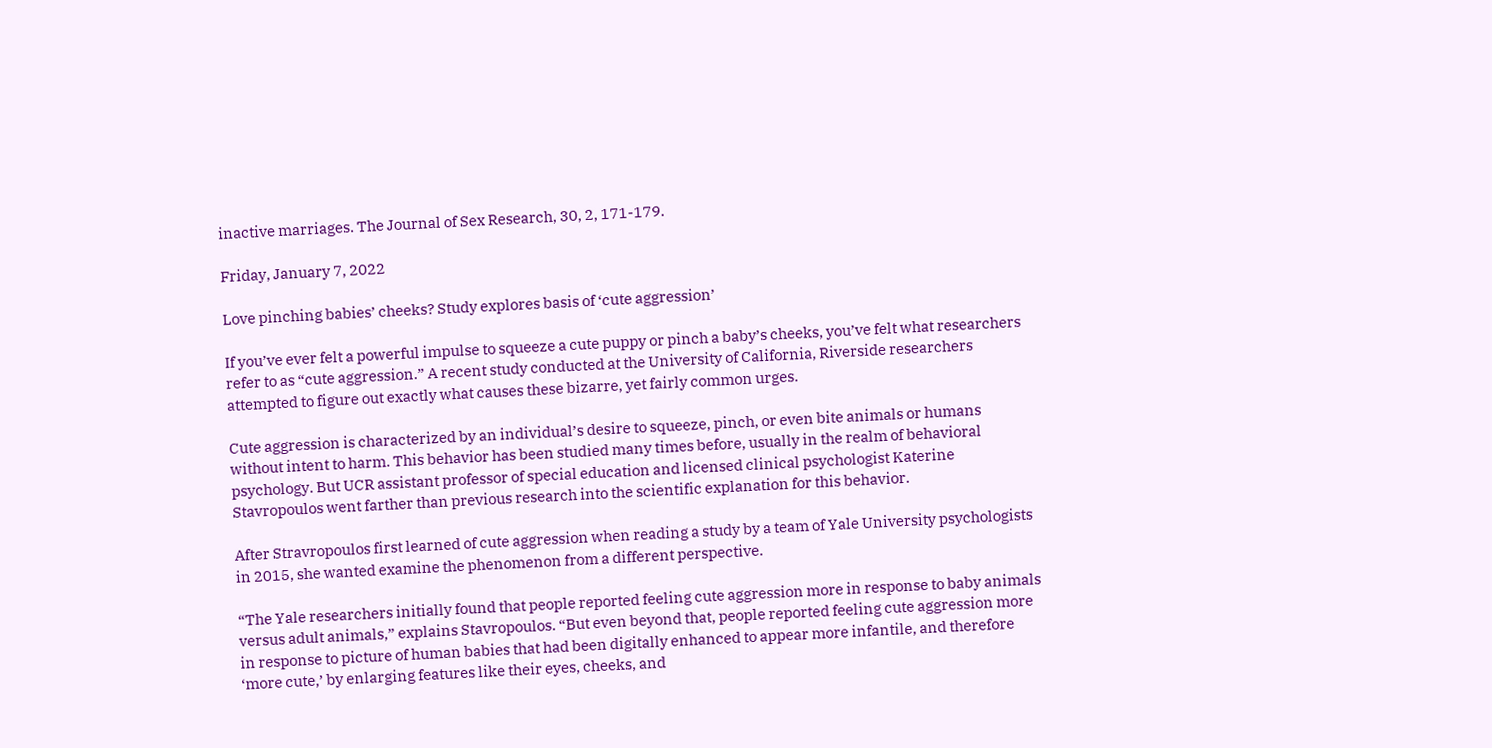inactive marriages. The Journal of Sex Research, 30, 2, 171-179.

Friday, January 7, 2022

Love pinching babies’ cheeks? Study explores basis of ‘cute aggression’

If you’ve ever felt a powerful impulse to squeeze a cute puppy or pinch a baby’s cheeks, you’ve felt what researchers refer to as “cute aggression.” A recent study conducted at the University of California, Riverside researchers attempted to figure out exactly what causes these bizarre, yet fairly common urges.

Cute aggression is characterized by an individual’s desire to squeeze, pinch, or even bite animals or humans without intent to harm. This behavior has been studied many times before, usually in the realm of behavioral psychology. But UCR assistant professor of special education and licensed clinical psychologist Katerine Stavropoulos went farther than previous research into the scientific explanation for this behavior.

After Stravropoulos first learned of cute aggression when reading a study by a team of Yale University psychologists in 2015, she wanted examine the phenomenon from a different perspective.

“The Yale researchers initially found that people reported feeling cute aggression more in response to baby animals versus adult animals,” explains Stavropoulos. “But even beyond that, people reported feeling cute aggression more in response to picture of human babies that had been digitally enhanced to appear more infantile, and therefore ‘more cute,’ by enlarging features like their eyes, cheeks, and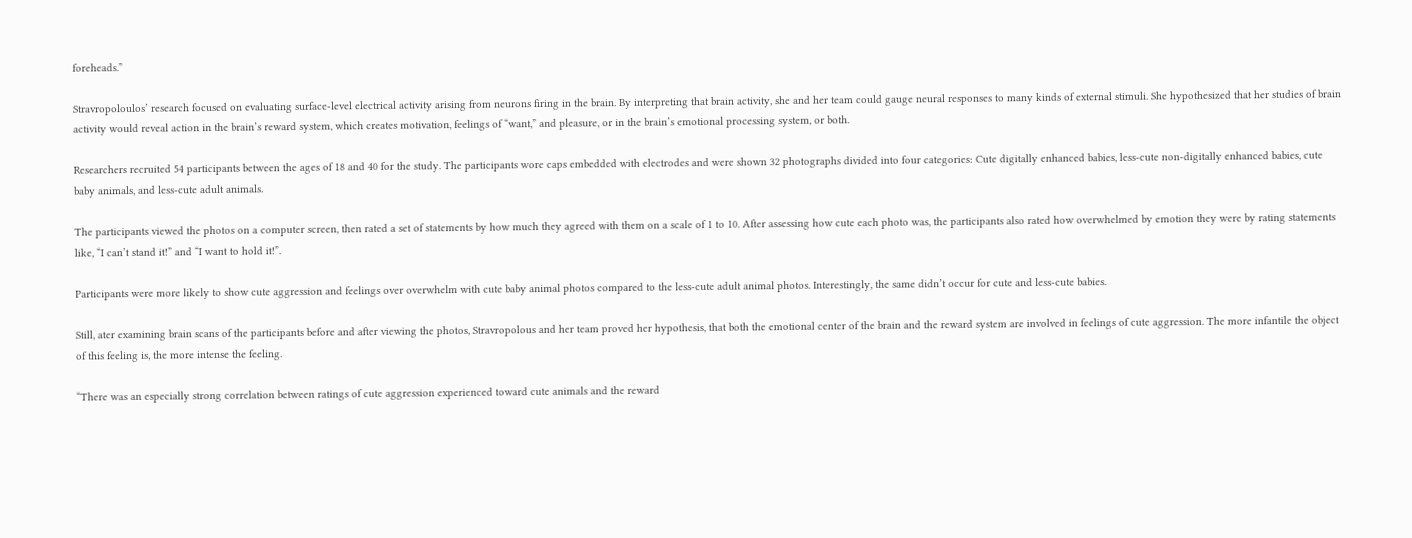foreheads.”

Stravropoloulos’ research focused on evaluating surface-level electrical activity arising from neurons firing in the brain. By interpreting that brain activity, she and her team could gauge neural responses to many kinds of external stimuli. She hypothesized that her studies of brain activity would reveal action in the brain’s reward system, which creates motivation, feelings of “want,” and pleasure, or in the brain’s emotional processing system, or both.

Researchers recruited 54 participants between the ages of 18 and 40 for the study. The participants wore caps embedded with electrodes and were shown 32 photographs divided into four categories: Cute digitally enhanced babies, less-cute non-digitally enhanced babies, cute baby animals, and less-cute adult animals.

The participants viewed the photos on a computer screen, then rated a set of statements by how much they agreed with them on a scale of 1 to 10. After assessing how cute each photo was, the participants also rated how overwhelmed by emotion they were by rating statements like, “I can’t stand it!” and “I want to hold it!”.

Participants were more likely to show cute aggression and feelings over overwhelm with cute baby animal photos compared to the less-cute adult animal photos. Interestingly, the same didn’t occur for cute and less-cute babies.

Still, ater examining brain scans of the participants before and after viewing the photos, Stravropolous and her team proved her hypothesis, that both the emotional center of the brain and the reward system are involved in feelings of cute aggression. The more infantile the object of this feeling is, the more intense the feeling.

“There was an especially strong correlation between ratings of cute aggression experienced toward cute animals and the reward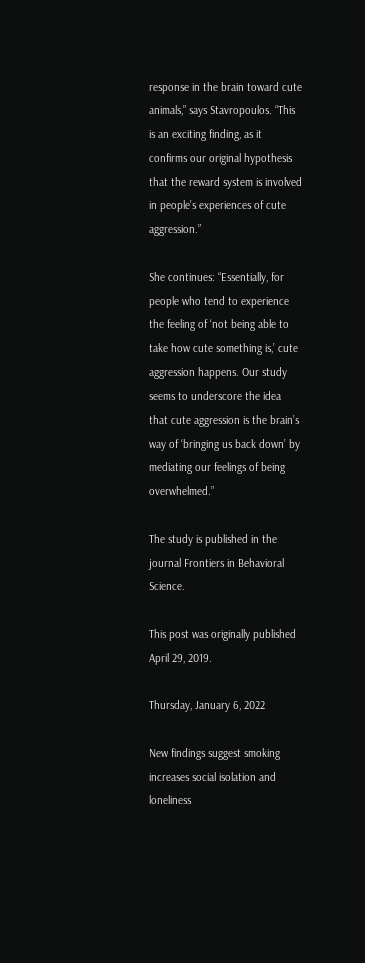response in the brain toward cute animals,” says Stavropoulos. “This is an exciting finding, as it confirms our original hypothesis that the reward system is involved in people’s experiences of cute aggression.”

She continues: “Essentially, for people who tend to experience the feeling of ‘not being able to take how cute something is,’ cute aggression happens. Our study seems to underscore the idea that cute aggression is the brain’s way of ‘bringing us back down’ by mediating our feelings of being overwhelmed.”

The study is published in the journal Frontiers in Behavioral Science.

This post was originally published April 29, 2019.

Thursday, January 6, 2022

New findings suggest smoking increases social isolation and loneliness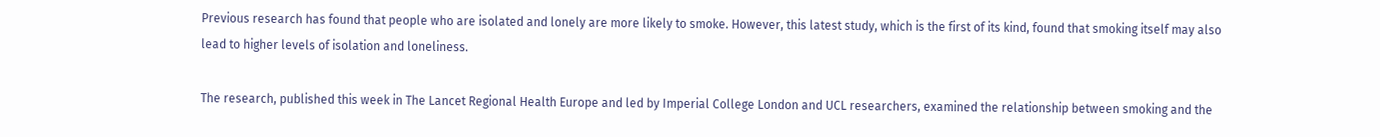Previous research has found that people who are isolated and lonely are more likely to smoke. However, this latest study, which is the first of its kind, found that smoking itself may also lead to higher levels of isolation and loneliness.

The research, published this week in The Lancet Regional Health Europe and led by Imperial College London and UCL researchers, examined the relationship between smoking and the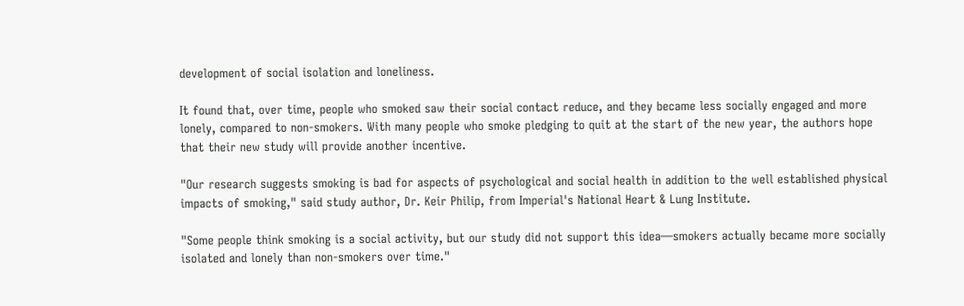development of social isolation and loneliness.

It found that, over time, people who smoked saw their social contact reduce, and they became less socially engaged and more lonely, compared to non-smokers. With many people who smoke pledging to quit at the start of the new year, the authors hope that their new study will provide another incentive.

"Our research suggests smoking is bad for aspects of psychological and social health in addition to the well established physical impacts of smoking," said study author, Dr. Keir Philip, from Imperial's National Heart & Lung Institute.

"Some people think smoking is a social activity, but our study did not support this idea—smokers actually became more socially isolated and lonely than non-smokers over time."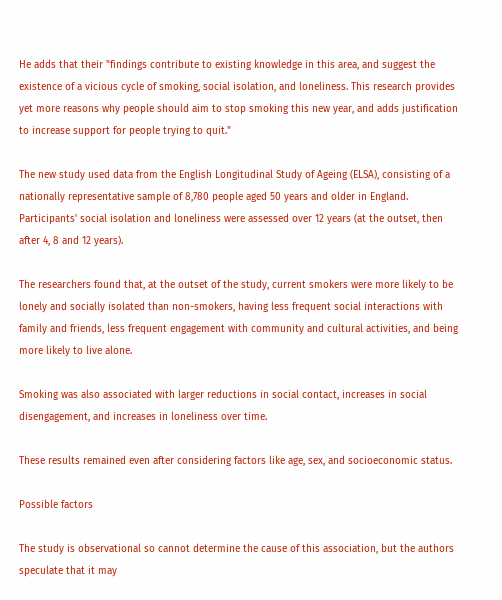He adds that their "findings contribute to existing knowledge in this area, and suggest the existence of a vicious cycle of smoking, social isolation, and loneliness. This research provides yet more reasons why people should aim to stop smoking this new year, and adds justification to increase support for people trying to quit."

The new study used data from the English Longitudinal Study of Ageing (ELSA), consisting of a nationally representative sample of 8,780 people aged 50 years and older in England. Participants' social isolation and loneliness were assessed over 12 years (at the outset, then after 4, 8 and 12 years).

The researchers found that, at the outset of the study, current smokers were more likely to be lonely and socially isolated than non-smokers, having less frequent social interactions with family and friends, less frequent engagement with community and cultural activities, and being more likely to live alone.

Smoking was also associated with larger reductions in social contact, increases in social disengagement, and increases in loneliness over time.

These results remained even after considering factors like age, sex, and socioeconomic status.

Possible factors

The study is observational so cannot determine the cause of this association, but the authors speculate that it may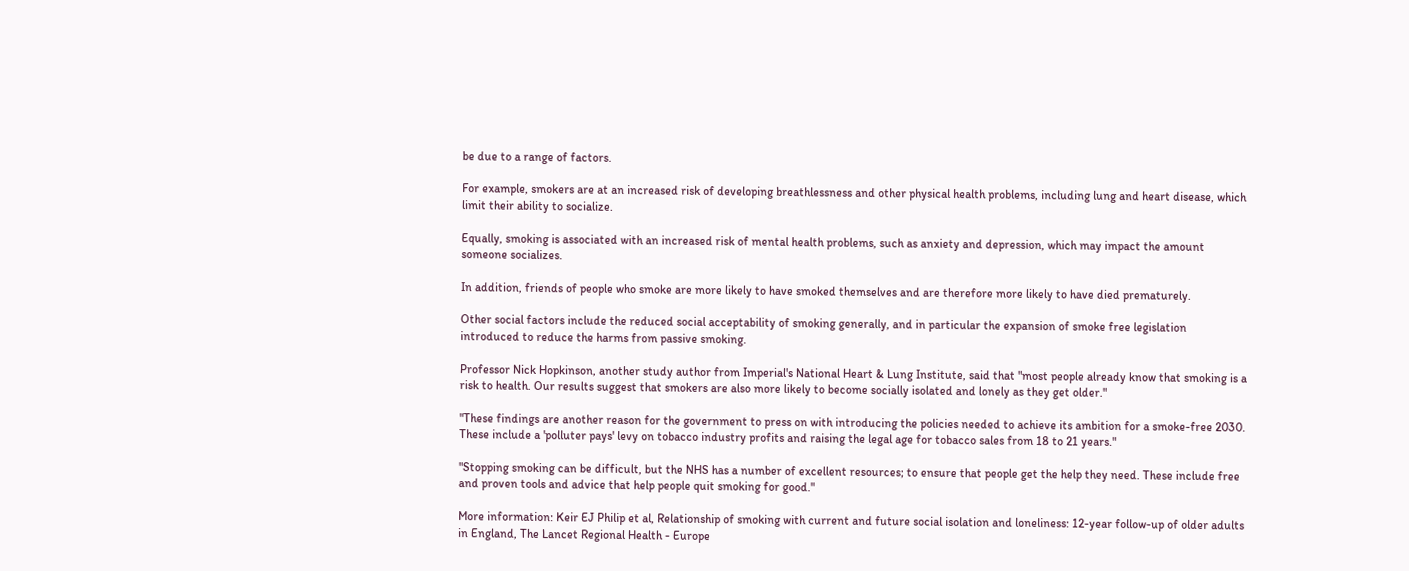be due to a range of factors.

For example, smokers are at an increased risk of developing breathlessness and other physical health problems, including lung and heart disease, which limit their ability to socialize.

Equally, smoking is associated with an increased risk of mental health problems, such as anxiety and depression, which may impact the amount someone socializes.

In addition, friends of people who smoke are more likely to have smoked themselves and are therefore more likely to have died prematurely.

Other social factors include the reduced social acceptability of smoking generally, and in particular the expansion of smoke free legislation introduced to reduce the harms from passive smoking.

Professor Nick Hopkinson, another study author from Imperial's National Heart & Lung Institute, said that "most people already know that smoking is a risk to health. Our results suggest that smokers are also more likely to become socially isolated and lonely as they get older."

"These findings are another reason for the government to press on with introducing the policies needed to achieve its ambition for a smoke-free 2030. These include a 'polluter pays' levy on tobacco industry profits and raising the legal age for tobacco sales from 18 to 21 years."

"Stopping smoking can be difficult, but the NHS has a number of excellent resources; to ensure that people get the help they need. These include free and proven tools and advice that help people quit smoking for good."

More information: Keir EJ Philip et al, Relationship of smoking with current and future social isolation and loneliness: 12-year follow-up of older adults in England, The Lancet Regional Health - Europe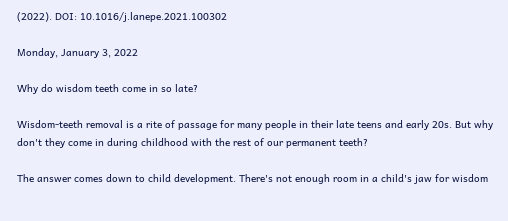(2022). DOI: 10.1016/j.lanepe.2021.100302

Monday, January 3, 2022

Why do wisdom teeth come in so late?

Wisdom-teeth removal is a rite of passage for many people in their late teens and early 20s. But why don't they come in during childhood with the rest of our permanent teeth?

The answer comes down to child development. There's not enough room in a child's jaw for wisdom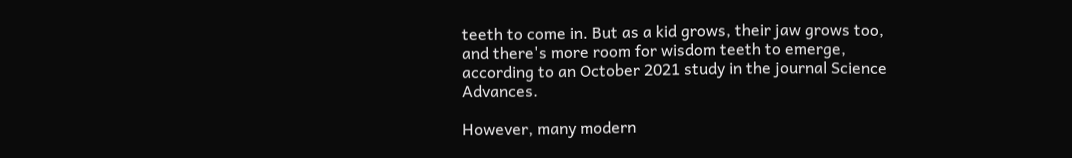teeth to come in. But as a kid grows, their jaw grows too, and there's more room for wisdom teeth to emerge, according to an October 2021 study in the journal Science Advances.

However, many modern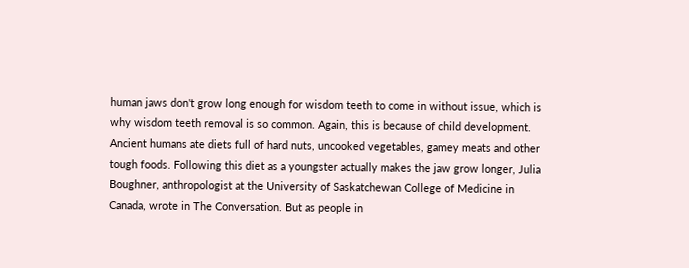human jaws don't grow long enough for wisdom teeth to come in without issue, which is why wisdom teeth removal is so common. Again, this is because of child development. Ancient humans ate diets full of hard nuts, uncooked vegetables, gamey meats and other tough foods. Following this diet as a youngster actually makes the jaw grow longer, Julia Boughner, anthropologist at the University of Saskatchewan College of Medicine in Canada, wrote in The Conversation. But as people in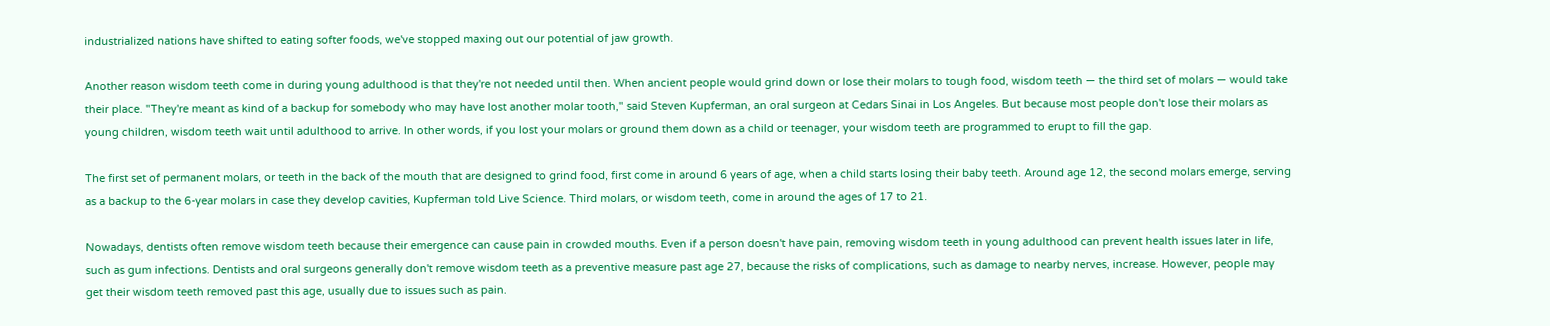industrialized nations have shifted to eating softer foods, we've stopped maxing out our potential of jaw growth.

Another reason wisdom teeth come in during young adulthood is that they're not needed until then. When ancient people would grind down or lose their molars to tough food, wisdom teeth — the third set of molars — would take their place. "They're meant as kind of a backup for somebody who may have lost another molar tooth," said Steven Kupferman, an oral surgeon at Cedars Sinai in Los Angeles. But because most people don't lose their molars as young children, wisdom teeth wait until adulthood to arrive. In other words, if you lost your molars or ground them down as a child or teenager, your wisdom teeth are programmed to erupt to fill the gap.

The first set of permanent molars, or teeth in the back of the mouth that are designed to grind food, first come in around 6 years of age, when a child starts losing their baby teeth. Around age 12, the second molars emerge, serving as a backup to the 6-year molars in case they develop cavities, Kupferman told Live Science. Third molars, or wisdom teeth, come in around the ages of 17 to 21.

Nowadays, dentists often remove wisdom teeth because their emergence can cause pain in crowded mouths. Even if a person doesn't have pain, removing wisdom teeth in young adulthood can prevent health issues later in life, such as gum infections. Dentists and oral surgeons generally don't remove wisdom teeth as a preventive measure past age 27, because the risks of complications, such as damage to nearby nerves, increase. However, people may get their wisdom teeth removed past this age, usually due to issues such as pain.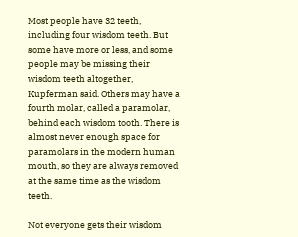Most people have 32 teeth, including four wisdom teeth. But some have more or less, and some people may be missing their wisdom teeth altogether, Kupferman said. Others may have a fourth molar, called a paramolar, behind each wisdom tooth. There is almost never enough space for paramolars in the modern human mouth, so they are always removed at the same time as the wisdom teeth.

Not everyone gets their wisdom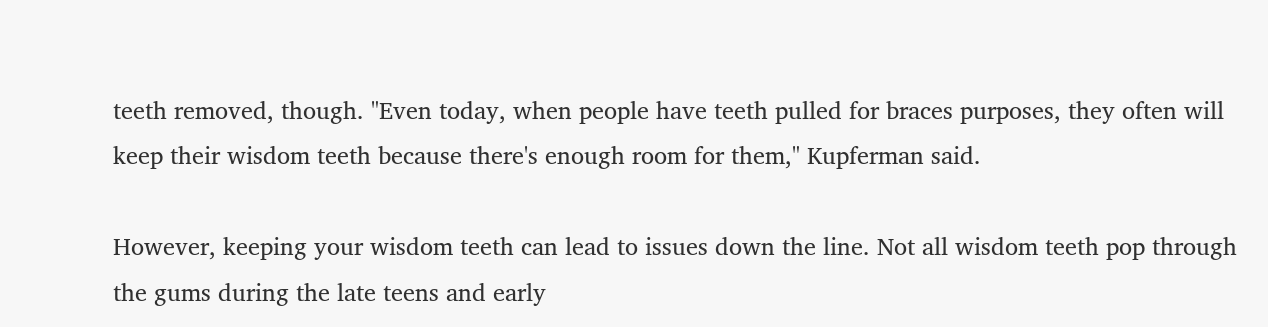teeth removed, though. "Even today, when people have teeth pulled for braces purposes, they often will keep their wisdom teeth because there's enough room for them," Kupferman said.

However, keeping your wisdom teeth can lead to issues down the line. Not all wisdom teeth pop through the gums during the late teens and early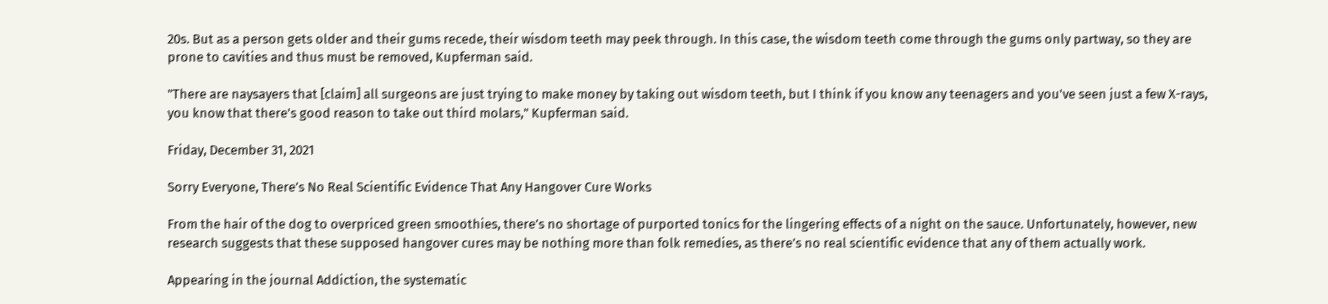20s. But as a person gets older and their gums recede, their wisdom teeth may peek through. In this case, the wisdom teeth come through the gums only partway, so they are prone to cavities and thus must be removed, Kupferman said.

"There are naysayers that [claim] all surgeons are just trying to make money by taking out wisdom teeth, but I think if you know any teenagers and you've seen just a few X-rays, you know that there's good reason to take out third molars," Kupferman said.

Friday, December 31, 2021

Sorry Everyone, There’s No Real Scientific Evidence That Any Hangover Cure Works

From the hair of the dog to overpriced green smoothies, there’s no shortage of purported tonics for the lingering effects of a night on the sauce. Unfortunately, however, new research suggests that these supposed hangover cures may be nothing more than folk remedies, as there’s no real scientific evidence that any of them actually work.

Appearing in the journal Addiction, the systematic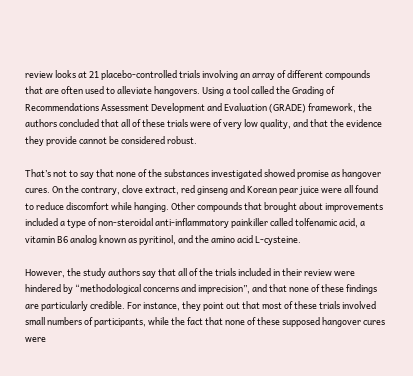review looks at 21 placebo-controlled trials involving an array of different compounds that are often used to alleviate hangovers. Using a tool called the Grading of Recommendations Assessment Development and Evaluation (GRADE) framework, the authors concluded that all of these trials were of very low quality, and that the evidence they provide cannot be considered robust.

That’s not to say that none of the substances investigated showed promise as hangover cures. On the contrary, clove extract, red ginseng and Korean pear juice were all found to reduce discomfort while hanging. Other compounds that brought about improvements included a type of non-steroidal anti-inflammatory painkiller called tolfenamic acid, a vitamin B6 analog known as pyritinol, and the amino acid L-cysteine.

However, the study authors say that all of the trials included in their review were hindered by “methodological concerns and imprecision”, and that none of these findings are particularly credible. For instance, they point out that most of these trials involved small numbers of participants, while the fact that none of these supposed hangover cures were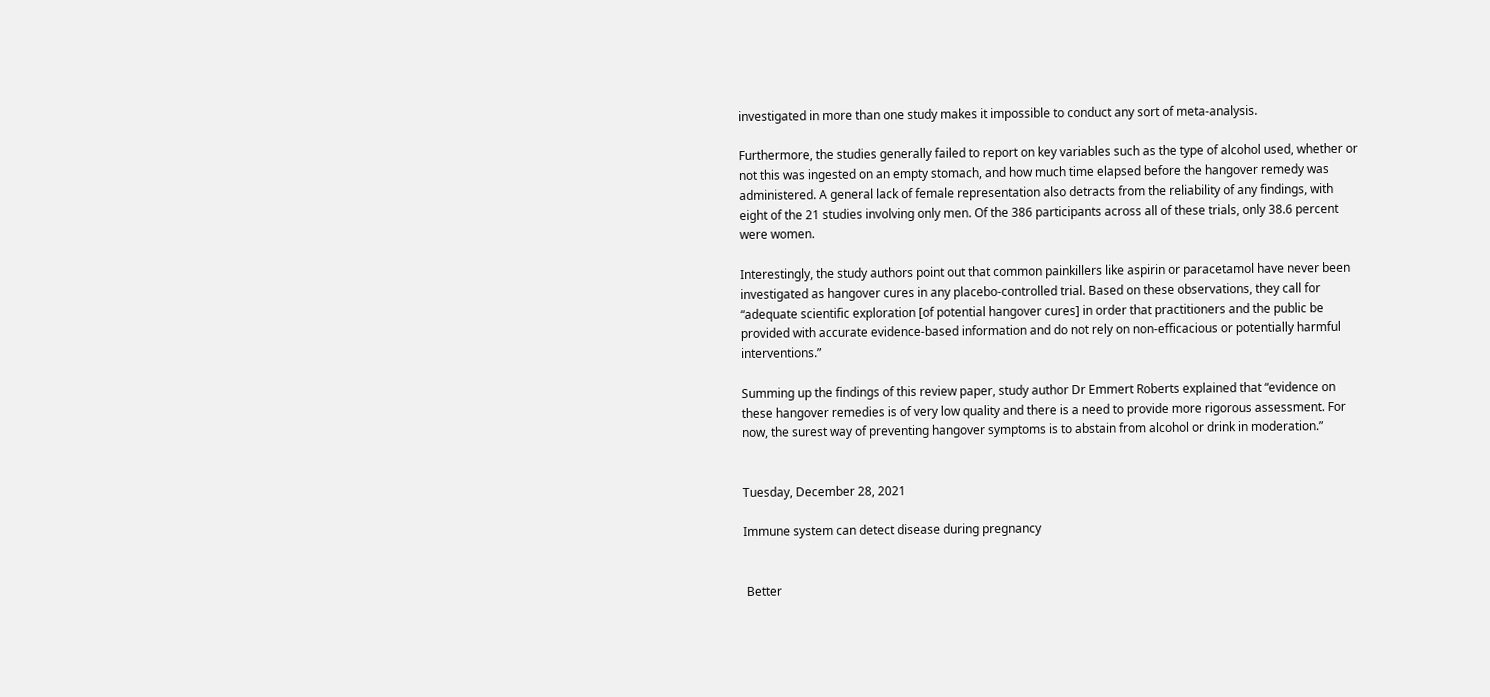investigated in more than one study makes it impossible to conduct any sort of meta-analysis.

Furthermore, the studies generally failed to report on key variables such as the type of alcohol used, whether or not this was ingested on an empty stomach, and how much time elapsed before the hangover remedy was administered. A general lack of female representation also detracts from the reliability of any findings, with eight of the 21 studies involving only men. Of the 386 participants across all of these trials, only 38.6 percent were women.

Interestingly, the study authors point out that common painkillers like aspirin or paracetamol have never been investigated as hangover cures in any placebo-controlled trial. Based on these observations, they call for “adequate scientific exploration [of potential hangover cures] in order that practitioners and the public be provided with accurate evidence-based information and do not rely on non-efficacious or potentially harmful interventions.”

Summing up the findings of this review paper, study author Dr Emmert Roberts explained that “evidence on these hangover remedies is of very low quality and there is a need to provide more rigorous assessment. For now, the surest way of preventing hangover symptoms is to abstain from alcohol or drink in moderation.”


Tuesday, December 28, 2021

Immune system can detect disease during pregnancy


 Better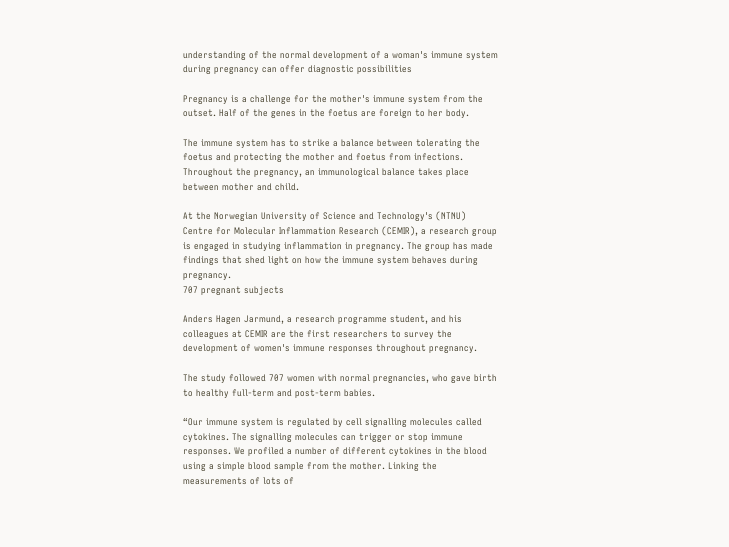understanding of the normal development of a woman's immune system during pregnancy can offer diagnostic possibilities

Pregnancy is a challenge for the mother's immune system from the outset. Half of the genes in the foetus are foreign to her body.

The immune system has to strike a balance between tolerating the foetus and protecting the mother and foetus from infections. Throughout the pregnancy, an immunological balance takes place between mother and child.

At the Norwegian University of Science and Technology's (NTNU) Centre for Molecular Inflammation Research (CEMIR), a research group is engaged in studying inflammation in pregnancy. The group has made findings that shed light on how the immune system behaves during pregnancy.
707 pregnant subjects

Anders Hagen Jarmund, a research programme student, and his colleagues at CEMIR are the first researchers to survey the development of women's immune responses throughout pregnancy.

The study followed 707 women with normal pregnancies, who gave birth to healthy full-term and post-term babies.

“Our immune system is regulated by cell signalling molecules called cytokines. The signalling molecules can trigger or stop immune responses. We profiled a number of different cytokines in the blood using a simple blood sample from the mother. Linking the measurements of lots of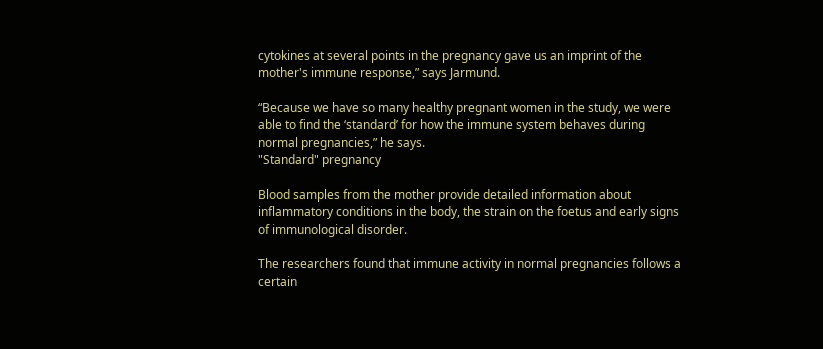cytokines at several points in the pregnancy gave us an imprint of the mother's immune response,” says Jarmund.

“Because we have so many healthy pregnant women in the study, we were able to find the ‘standard’ for how the immune system behaves during normal pregnancies,” he says.
"Standard" pregnancy

Blood samples from the mother provide detailed information about inflammatory conditions in the body, the strain on the foetus and early signs of immunological disorder.

The researchers found that immune activity in normal pregnancies follows a certain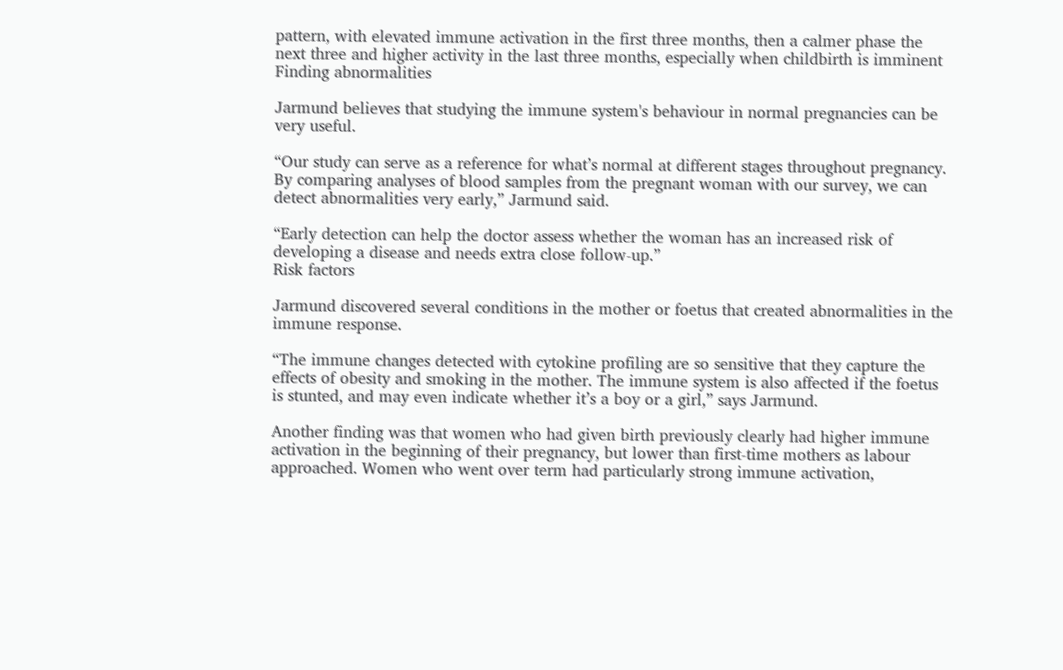pattern, with elevated immune activation in the first three months, then a calmer phase the next three and higher activity in the last three months, especially when childbirth is imminent
Finding abnormalities

Jarmund believes that studying the immune system's behaviour in normal pregnancies can be very useful.

“Our study can serve as a reference for what’s normal at different stages throughout pregnancy. By comparing analyses of blood samples from the pregnant woman with our survey, we can detect abnormalities very early,” Jarmund said.

“Early detection can help the doctor assess whether the woman has an increased risk of developing a disease and needs extra close follow-up.”
Risk factors

Jarmund discovered several conditions in the mother or foetus that created abnormalities in the immune response.

“The immune changes detected with cytokine profiling are so sensitive that they capture the effects of obesity and smoking in the mother. The immune system is also affected if the foetus is stunted, and may even indicate whether it’s a boy or a girl,” says Jarmund.

Another finding was that women who had given birth previously clearly had higher immune activation in the beginning of their pregnancy, but lower than first-time mothers as labour approached. Women who went over term had particularly strong immune activation,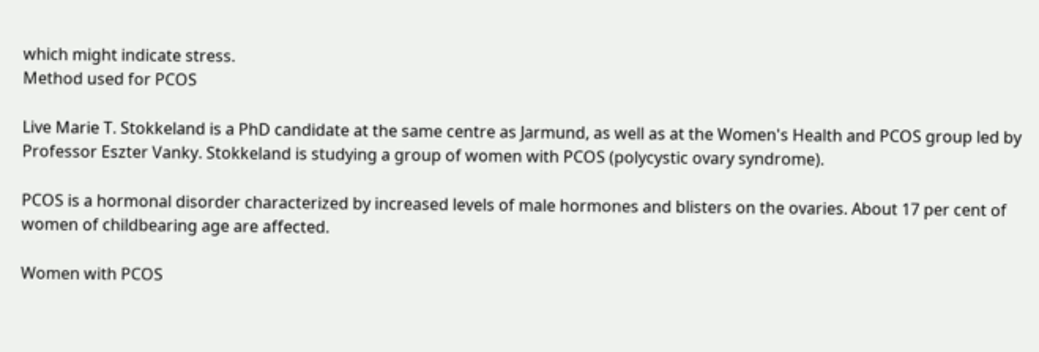which might indicate stress.
Method used for PCOS

Live Marie T. Stokkeland is a PhD candidate at the same centre as Jarmund, as well as at the Women's Health and PCOS group led by Professor Eszter Vanky. Stokkeland is studying a group of women with PCOS (polycystic ovary syndrome).

PCOS is a hormonal disorder characterized by increased levels of male hormones and blisters on the ovaries. About 17 per cent of women of childbearing age are affected.

Women with PCOS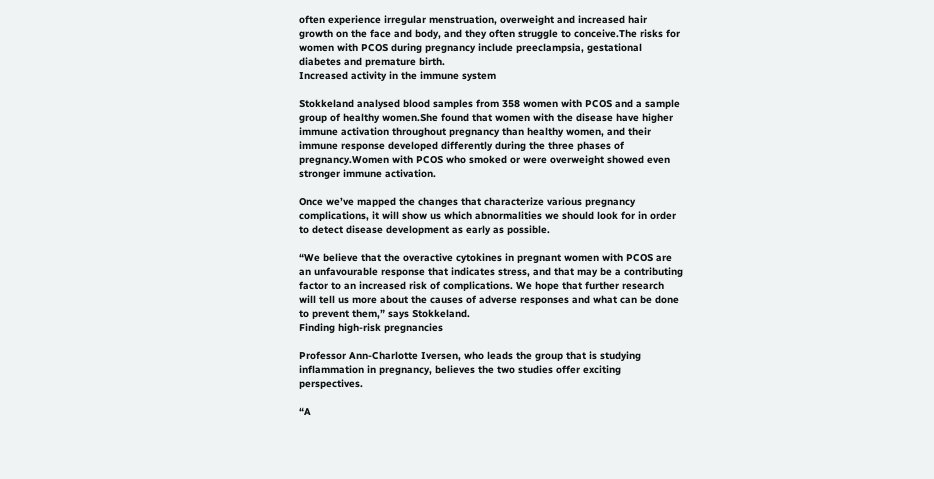often experience irregular menstruation, overweight and increased hair growth on the face and body, and they often struggle to conceive.The risks for women with PCOS during pregnancy include preeclampsia, gestational diabetes and premature birth.
Increased activity in the immune system

Stokkeland analysed blood samples from 358 women with PCOS and a sample group of healthy women.She found that women with the disease have higher immune activation throughout pregnancy than healthy women, and their immune response developed differently during the three phases of pregnancy.Women with PCOS who smoked or were overweight showed even stronger immune activation.

Once we’ve mapped the changes that characterize various pregnancy complications, it will show us which abnormalities we should look for in order to detect disease development as early as possible.

“We believe that the overactive cytokines in pregnant women with PCOS are an unfavourable response that indicates stress, and that may be a contributing factor to an increased risk of complications. We hope that further research will tell us more about the causes of adverse responses and what can be done to prevent them,” says Stokkeland.
Finding high-risk pregnancies

Professor Ann-Charlotte Iversen, who leads the group that is studying inflammation in pregnancy, believes the two studies offer exciting perspectives.

“A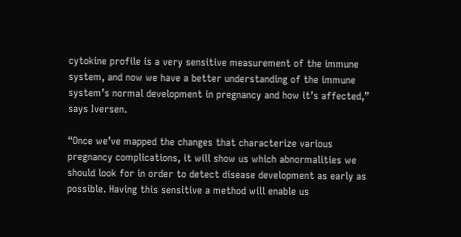cytokine profile is a very sensitive measurement of the immune system, and now we have a better understanding of the immune system’s normal development in pregnancy and how it’s affected,” says Iversen.

“Once we’ve mapped the changes that characterize various pregnancy complications, it will show us which abnormalities we should look for in order to detect disease development as early as possible. Having this sensitive a method will enable us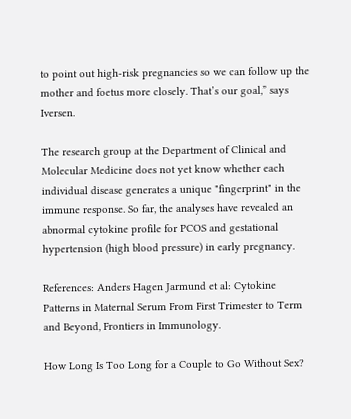to point out high-risk pregnancies so we can follow up the mother and foetus more closely. That’s our goal,” says Iversen.

The research group at the Department of Clinical and Molecular Medicine does not yet know whether each individual disease generates a unique "fingerprint" in the immune response. So far, the analyses have revealed an abnormal cytokine profile for PCOS and gestational hypertension (high blood pressure) in early pregnancy.

References: Anders Hagen Jarmund et al: Cytokine Patterns in Maternal Serum From First Trimester to Term and Beyond, Frontiers in Immunology.

How Long Is Too Long for a Couple to Go Without Sex?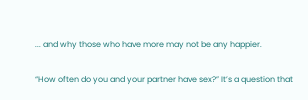... and why those who have more may not be any happier.

“How often do you and your partner have sex?” It’s a question that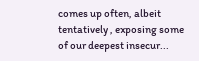comes up often, albeit tentatively , exposing some of our deepest insecur...